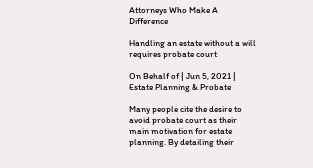Attorneys Who Make A Difference

Handling an estate without a will requires probate court

On Behalf of | Jun 5, 2021 | Estate Planning & Probate

Many people cite the desire to avoid probate court as their main motivation for estate planning. By detailing their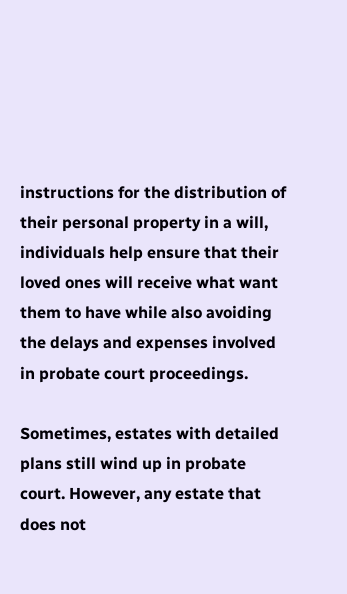instructions for the distribution of their personal property in a will, individuals help ensure that their loved ones will receive what want them to have while also avoiding the delays and expenses involved in probate court proceedings.

Sometimes, estates with detailed plans still wind up in probate court. However, any estate that does not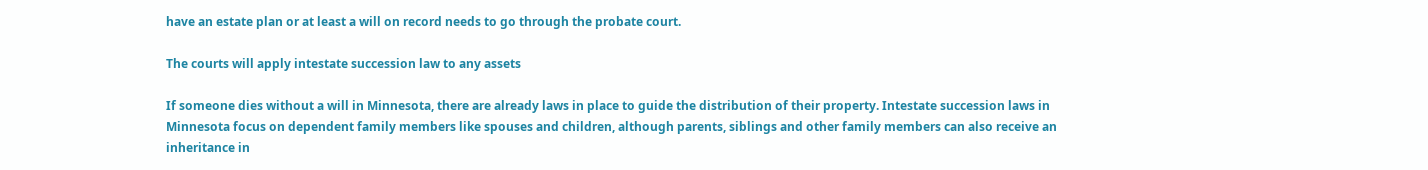have an estate plan or at least a will on record needs to go through the probate court.

The courts will apply intestate succession law to any assets

If someone dies without a will in Minnesota, there are already laws in place to guide the distribution of their property. Intestate succession laws in Minnesota focus on dependent family members like spouses and children, although parents, siblings and other family members can also receive an inheritance in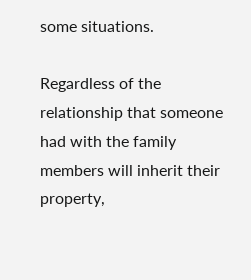some situations.

Regardless of the relationship that someone had with the family members will inherit their property,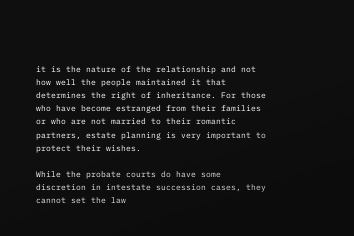it is the nature of the relationship and not how well the people maintained it that determines the right of inheritance. For those who have become estranged from their families or who are not married to their romantic partners, estate planning is very important to protect their wishes.

While the probate courts do have some discretion in intestate succession cases, they cannot set the law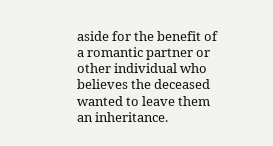aside for the benefit of a romantic partner or other individual who believes the deceased wanted to leave them an inheritance.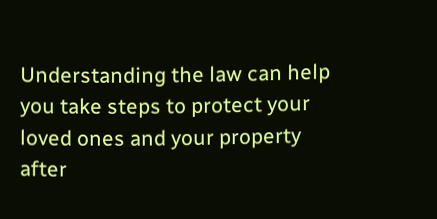Understanding the law can help you take steps to protect your loved ones and your property after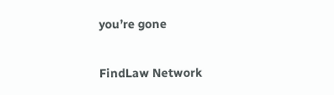you’re gone

FindLaw Network